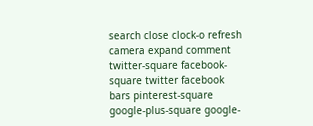search close clock-o refresh camera expand comment twitter-square facebook-square twitter facebook bars pinterest-square google-plus-square google-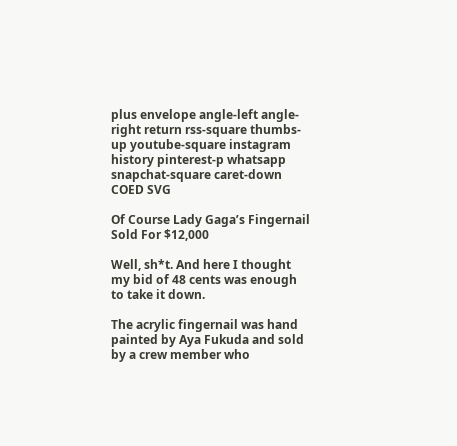plus envelope angle-left angle-right return rss-square thumbs-up youtube-square instagram history pinterest-p whatsapp snapchat-square caret-down COED SVG

Of Course Lady Gaga’s Fingernail Sold For $12,000

Well, sh*t. And here I thought my bid of 48 cents was enough to take it down.

The acrylic fingernail was hand painted by Aya Fukuda and sold by a crew member who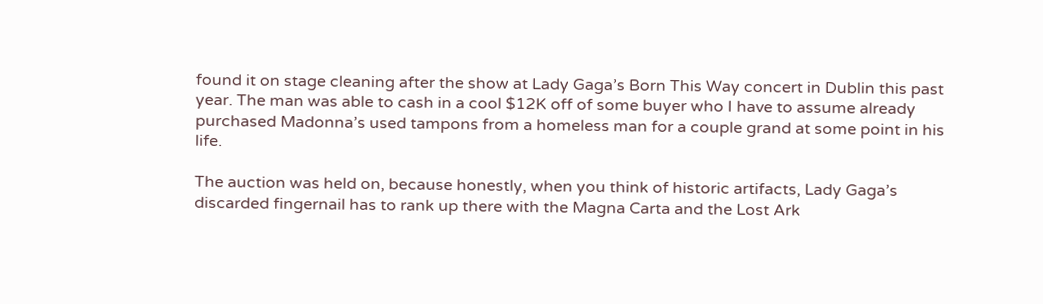found it on stage cleaning after the show at Lady Gaga’s Born This Way concert in Dublin this past year. The man was able to cash in a cool $12K off of some buyer who I have to assume already purchased Madonna’s used tampons from a homeless man for a couple grand at some point in his life.

The auction was held on, because honestly, when you think of historic artifacts, Lady Gaga’s discarded fingernail has to rank up there with the Magna Carta and the Lost Ark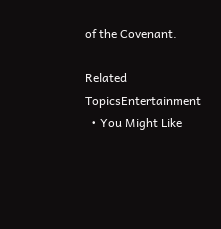of the Covenant.

Related TopicsEntertainment
  • You Might Like